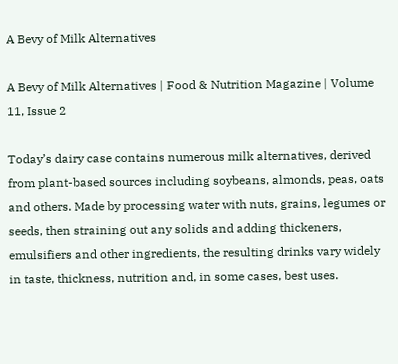A Bevy of Milk Alternatives

A Bevy of Milk Alternatives | Food & Nutrition Magazine | Volume 11, Issue 2

Today’s dairy case contains numerous milk alternatives, derived from plant-based sources including soybeans, almonds, peas, oats and others. Made by processing water with nuts, grains, legumes or seeds, then straining out any solids and adding thickeners, emulsifiers and other ingredients, the resulting drinks vary widely in taste, thickness, nutrition and, in some cases, best uses.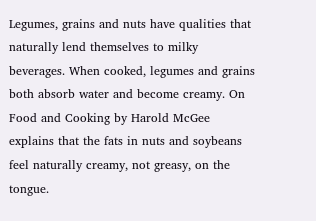Legumes, grains and nuts have qualities that naturally lend themselves to milky beverages. When cooked, legumes and grains both absorb water and become creamy. On Food and Cooking by Harold McGee explains that the fats in nuts and soybeans feel naturally creamy, not greasy, on the tongue.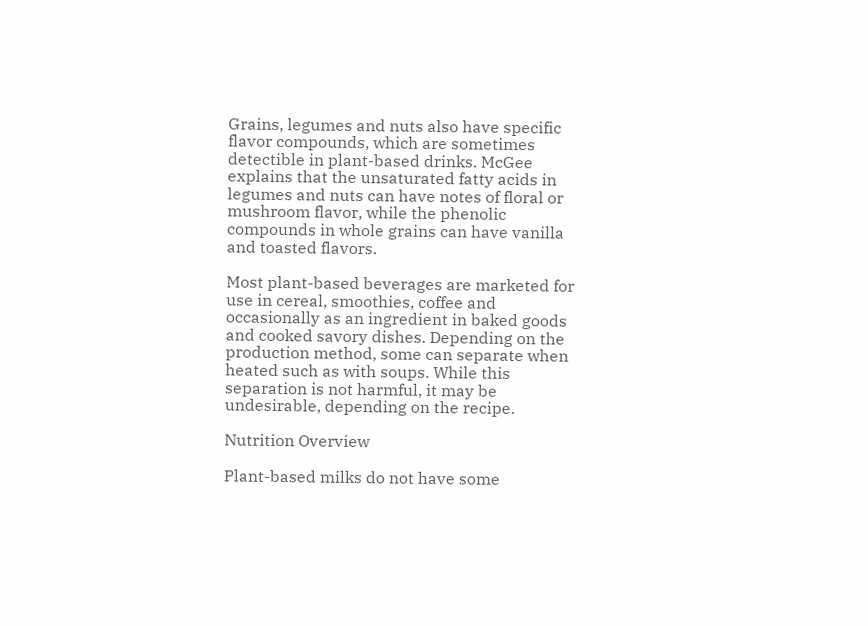Grains, legumes and nuts also have specific flavor compounds, which are sometimes detectible in plant-based drinks. McGee explains that the unsaturated fatty acids in legumes and nuts can have notes of floral or mushroom flavor, while the phenolic compounds in whole grains can have vanilla and toasted flavors.

Most plant-based beverages are marketed for use in cereal, smoothies, coffee and occasionally as an ingredient in baked goods and cooked savory dishes. Depending on the production method, some can separate when heated such as with soups. While this separation is not harmful, it may be undesirable, depending on the recipe.

Nutrition Overview

Plant-based milks do not have some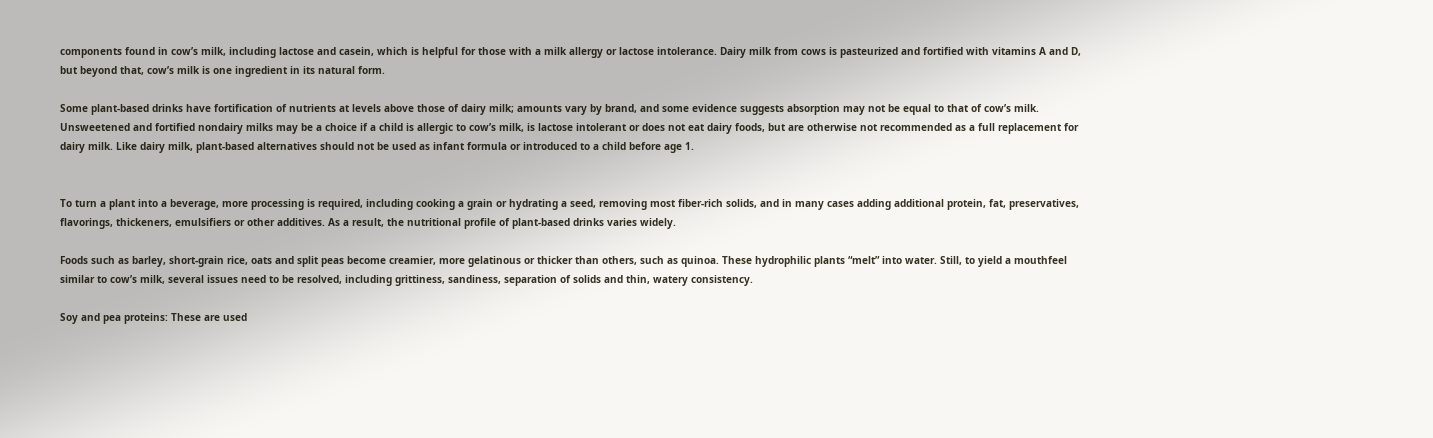components found in cow’s milk, including lactose and casein, which is helpful for those with a milk allergy or lactose intolerance. Dairy milk from cows is pasteurized and fortified with vitamins A and D, but beyond that, cow’s milk is one ingredient in its natural form.

Some plant-based drinks have fortification of nutrients at levels above those of dairy milk; amounts vary by brand, and some evidence suggests absorption may not be equal to that of cow’s milk. Unsweetened and fortified nondairy milks may be a choice if a child is allergic to cow’s milk, is lactose intolerant or does not eat dairy foods, but are otherwise not recommended as a full replacement for dairy milk. Like dairy milk, plant-based alternatives should not be used as infant formula or introduced to a child before age 1.


To turn a plant into a beverage, more processing is required, including cooking a grain or hydrating a seed, removing most fiber-rich solids, and in many cases adding additional protein, fat, preservatives, flavorings, thickeners, emulsifiers or other additives. As a result, the nutritional profile of plant-based drinks varies widely.

Foods such as barley, short-grain rice, oats and split peas become creamier, more gelatinous or thicker than others, such as quinoa. These hydrophilic plants “melt” into water. Still, to yield a mouthfeel similar to cow’s milk, several issues need to be resolved, including grittiness, sandiness, separation of solids and thin, watery consistency.

Soy and pea proteins: These are used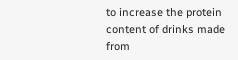to increase the protein content of drinks made from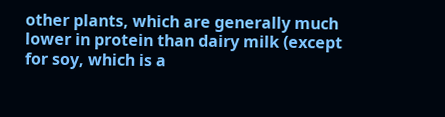other plants, which are generally much lower in protein than dairy milk (except for soy, which is a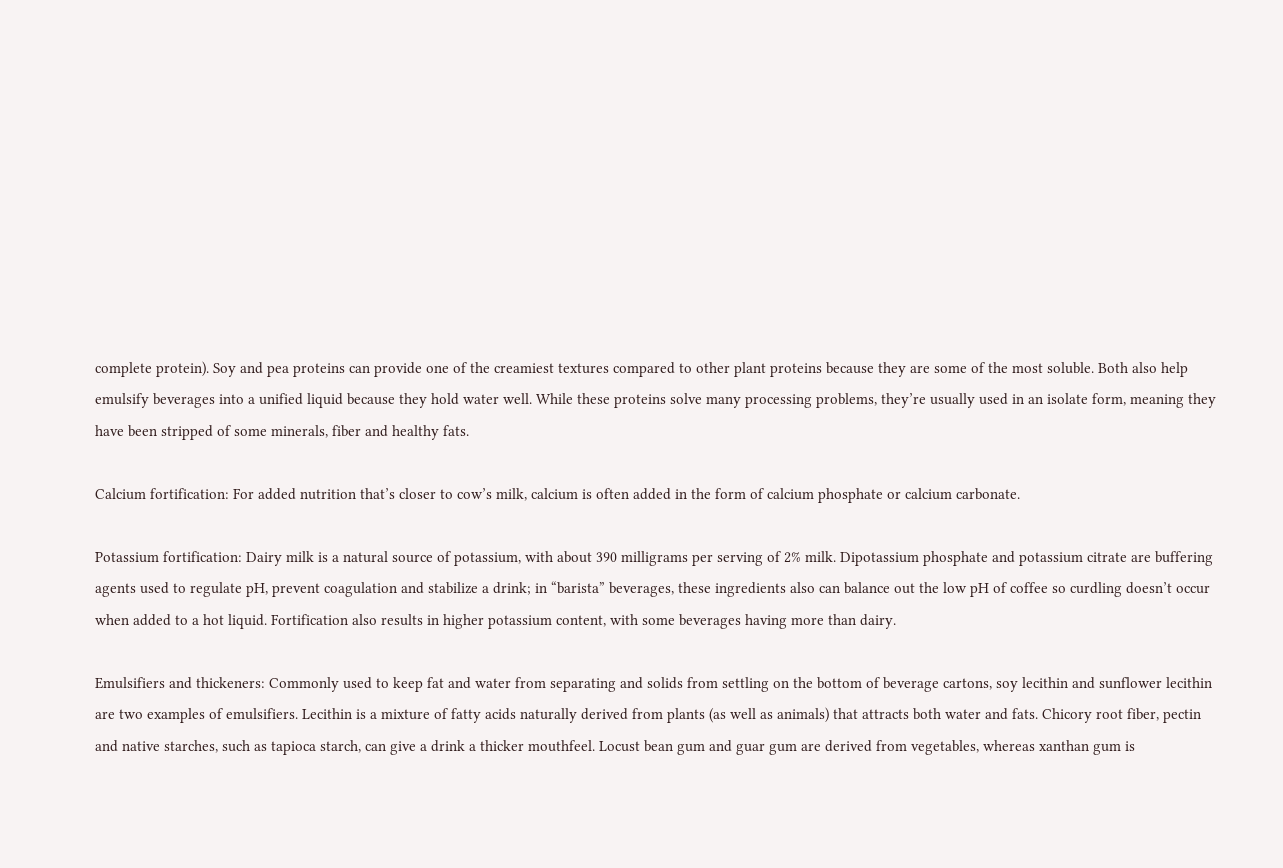complete protein). Soy and pea proteins can provide one of the creamiest textures compared to other plant proteins because they are some of the most soluble. Both also help emulsify beverages into a unified liquid because they hold water well. While these proteins solve many processing problems, they’re usually used in an isolate form, meaning they have been stripped of some minerals, fiber and healthy fats.

Calcium fortification: For added nutrition that’s closer to cow’s milk, calcium is often added in the form of calcium phosphate or calcium carbonate.

Potassium fortification: Dairy milk is a natural source of potassium, with about 390 milligrams per serving of 2% milk. Dipotassium phosphate and potassium citrate are buffering agents used to regulate pH, prevent coagulation and stabilize a drink; in “barista” beverages, these ingredients also can balance out the low pH of coffee so curdling doesn’t occur when added to a hot liquid. Fortification also results in higher potassium content, with some beverages having more than dairy.

Emulsifiers and thickeners: Commonly used to keep fat and water from separating and solids from settling on the bottom of beverage cartons, soy lecithin and sunflower lecithin are two examples of emulsifiers. Lecithin is a mixture of fatty acids naturally derived from plants (as well as animals) that attracts both water and fats. Chicory root fiber, pectin and native starches, such as tapioca starch, can give a drink a thicker mouthfeel. Locust bean gum and guar gum are derived from vegetables, whereas xanthan gum is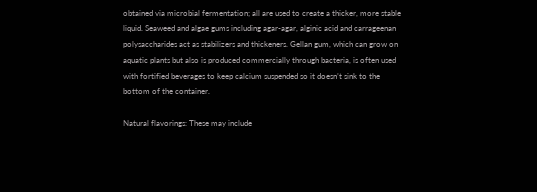obtained via microbial fermentation; all are used to create a thicker, more stable liquid. Seaweed and algae gums including agar-agar, alginic acid and carrageenan polysaccharides act as stabilizers and thickeners. Gellan gum, which can grow on aquatic plants but also is produced commercially through bacteria, is often used with fortified beverages to keep calcium suspended so it doesn’t sink to the bottom of the container.

Natural flavorings: These may include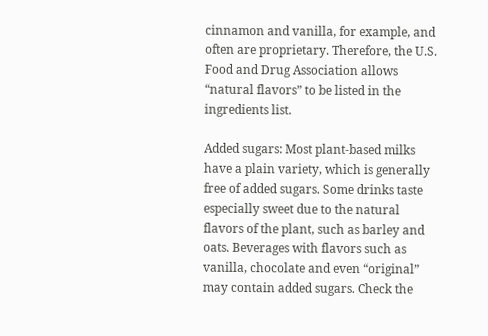cinnamon and vanilla, for example, and often are proprietary. Therefore, the U.S. Food and Drug Association allows “natural flavors” to be listed in the ingredients list.

Added sugars: Most plant-based milks have a plain variety, which is generally free of added sugars. Some drinks taste especially sweet due to the natural flavors of the plant, such as barley and oats. Beverages with flavors such as vanilla, chocolate and even “original” may contain added sugars. Check the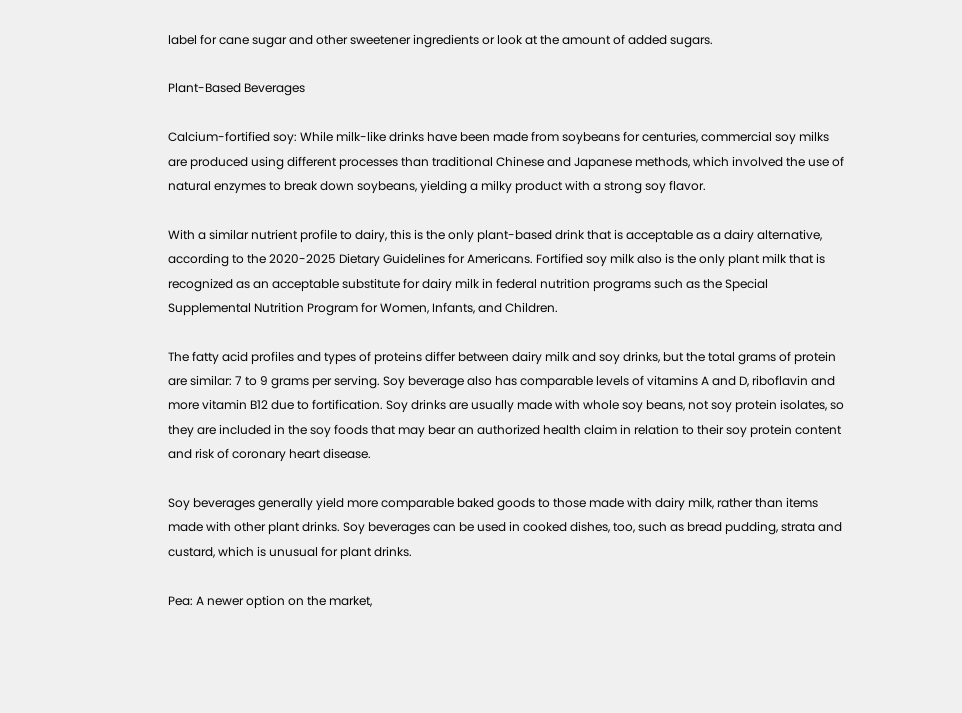label for cane sugar and other sweetener ingredients or look at the amount of added sugars.

Plant-Based Beverages

Calcium-fortified soy: While milk-like drinks have been made from soybeans for centuries, commercial soy milks are produced using different processes than traditional Chinese and Japanese methods, which involved the use of natural enzymes to break down soybeans, yielding a milky product with a strong soy flavor.

With a similar nutrient profile to dairy, this is the only plant-based drink that is acceptable as a dairy alternative, according to the 2020-2025 Dietary Guidelines for Americans. Fortified soy milk also is the only plant milk that is recognized as an acceptable substitute for dairy milk in federal nutrition programs such as the Special Supplemental Nutrition Program for Women, Infants, and Children.

The fatty acid profiles and types of proteins differ between dairy milk and soy drinks, but the total grams of protein are similar: 7 to 9 grams per serving. Soy beverage also has comparable levels of vitamins A and D, riboflavin and more vitamin B12 due to fortification. Soy drinks are usually made with whole soy beans, not soy protein isolates, so they are included in the soy foods that may bear an authorized health claim in relation to their soy protein content and risk of coronary heart disease.

Soy beverages generally yield more comparable baked goods to those made with dairy milk, rather than items made with other plant drinks. Soy beverages can be used in cooked dishes, too, such as bread pudding, strata and custard, which is unusual for plant drinks.

Pea: A newer option on the market,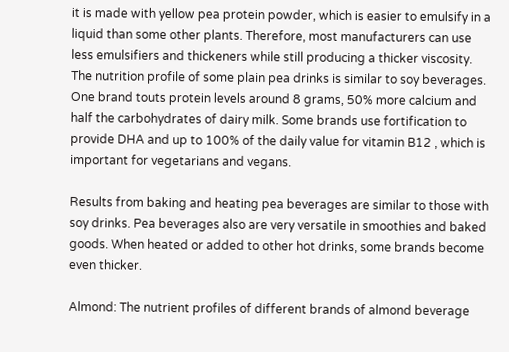it is made with yellow pea protein powder, which is easier to emulsify in a liquid than some other plants. Therefore, most manufacturers can use less emulsifiers and thickeners while still producing a thicker viscosity. The nutrition profile of some plain pea drinks is similar to soy beverages. One brand touts protein levels around 8 grams, 50% more calcium and half the carbohydrates of dairy milk. Some brands use fortification to provide DHA and up to 100% of the daily value for vitamin B12 , which is important for vegetarians and vegans.

Results from baking and heating pea beverages are similar to those with soy drinks. Pea beverages also are very versatile in smoothies and baked goods. When heated or added to other hot drinks, some brands become even thicker.

Almond: The nutrient profiles of different brands of almond beverage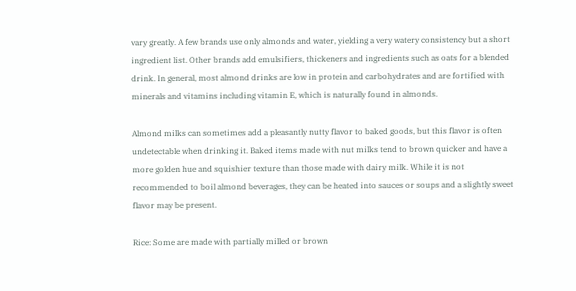vary greatly. A few brands use only almonds and water, yielding a very watery consistency but a short ingredient list. Other brands add emulsifiers, thickeners and ingredients such as oats for a blended drink. In general, most almond drinks are low in protein and carbohydrates and are fortified with minerals and vitamins including vitamin E, which is naturally found in almonds.

Almond milks can sometimes add a pleasantly nutty flavor to baked goods, but this flavor is often undetectable when drinking it. Baked items made with nut milks tend to brown quicker and have a more golden hue and squishier texture than those made with dairy milk. While it is not recommended to boil almond beverages, they can be heated into sauces or soups and a slightly sweet flavor may be present.

Rice: Some are made with partially milled or brown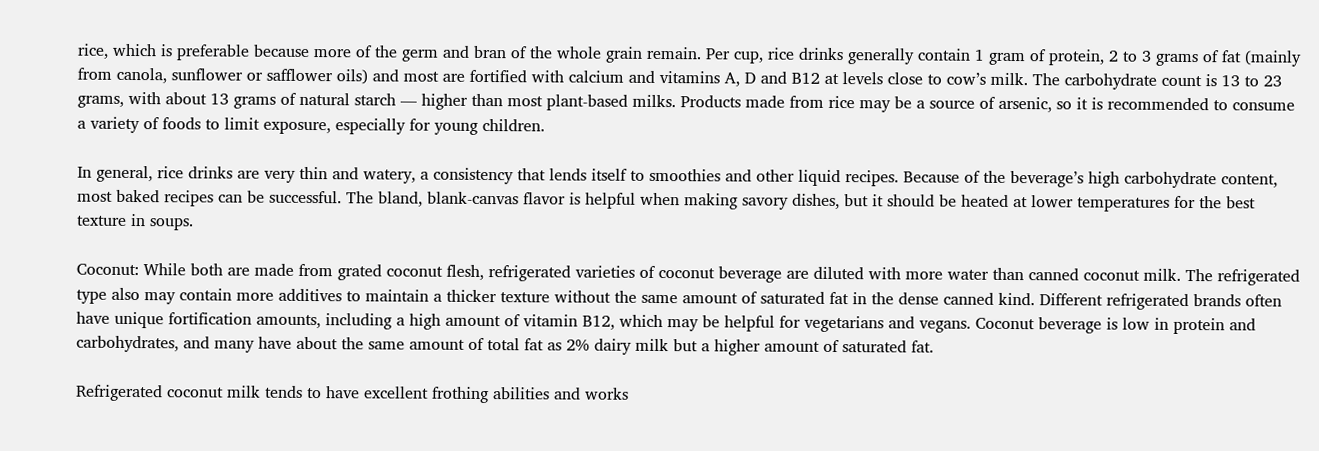rice, which is preferable because more of the germ and bran of the whole grain remain. Per cup, rice drinks generally contain 1 gram of protein, 2 to 3 grams of fat (mainly from canola, sunflower or safflower oils) and most are fortified with calcium and vitamins A, D and B12 at levels close to cow’s milk. The carbohydrate count is 13 to 23 grams, with about 13 grams of natural starch — higher than most plant-based milks. Products made from rice may be a source of arsenic, so it is recommended to consume a variety of foods to limit exposure, especially for young children.

In general, rice drinks are very thin and watery, a consistency that lends itself to smoothies and other liquid recipes. Because of the beverage’s high carbohydrate content, most baked recipes can be successful. The bland, blank-canvas flavor is helpful when making savory dishes, but it should be heated at lower temperatures for the best texture in soups.

Coconut: While both are made from grated coconut flesh, refrigerated varieties of coconut beverage are diluted with more water than canned coconut milk. The refrigerated type also may contain more additives to maintain a thicker texture without the same amount of saturated fat in the dense canned kind. Different refrigerated brands often have unique fortification amounts, including a high amount of vitamin B12, which may be helpful for vegetarians and vegans. Coconut beverage is low in protein and carbohydrates, and many have about the same amount of total fat as 2% dairy milk but a higher amount of saturated fat.

Refrigerated coconut milk tends to have excellent frothing abilities and works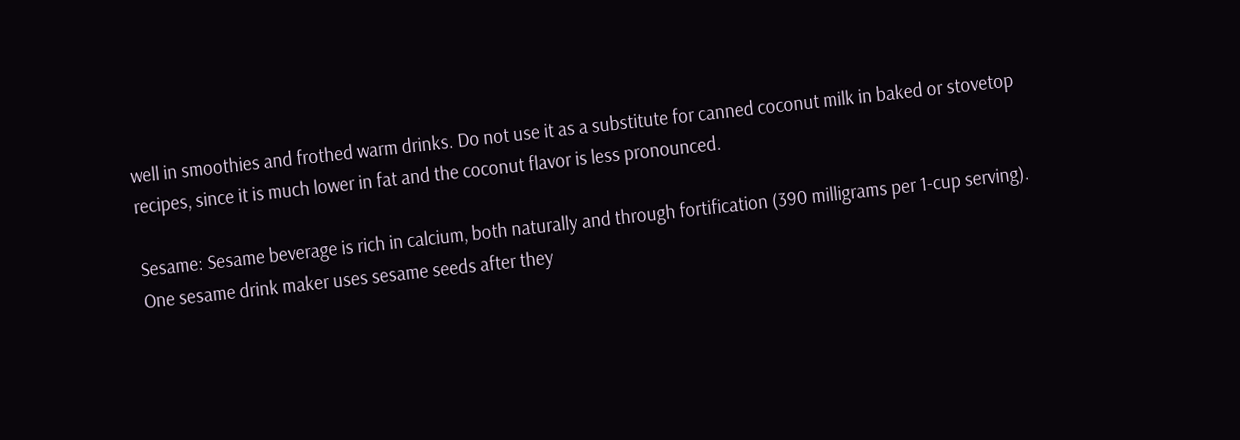well in smoothies and frothed warm drinks. Do not use it as a substitute for canned coconut milk in baked or stovetop recipes, since it is much lower in fat and the coconut flavor is less pronounced.

Sesame: Sesame beverage is rich in calcium, both naturally and through fortification (390 milligrams per 1-cup serving). One sesame drink maker uses sesame seeds after they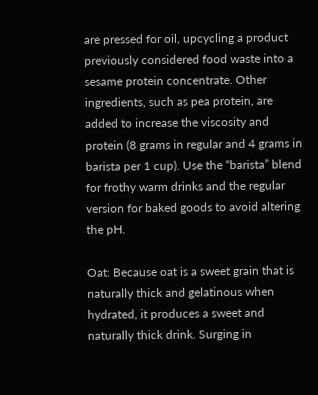are pressed for oil, upcycling a product previously considered food waste into a sesame protein concentrate. Other ingredients, such as pea protein, are added to increase the viscosity and protein (8 grams in regular and 4 grams in barista per 1 cup). Use the “barista” blend for frothy warm drinks and the regular version for baked goods to avoid altering the pH.

Oat: Because oat is a sweet grain that is naturally thick and gelatinous when hydrated, it produces a sweet and naturally thick drink. Surging in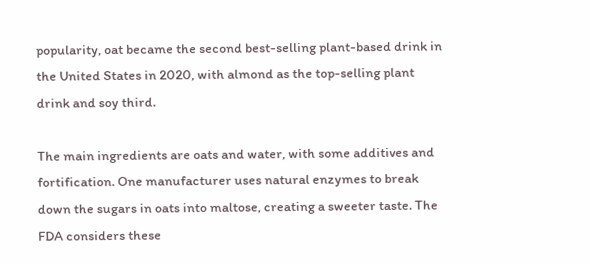popularity, oat became the second best-selling plant-based drink in the United States in 2020, with almond as the top-selling plant drink and soy third.

The main ingredients are oats and water, with some additives and fortification. One manufacturer uses natural enzymes to break down the sugars in oats into maltose, creating a sweeter taste. The FDA considers these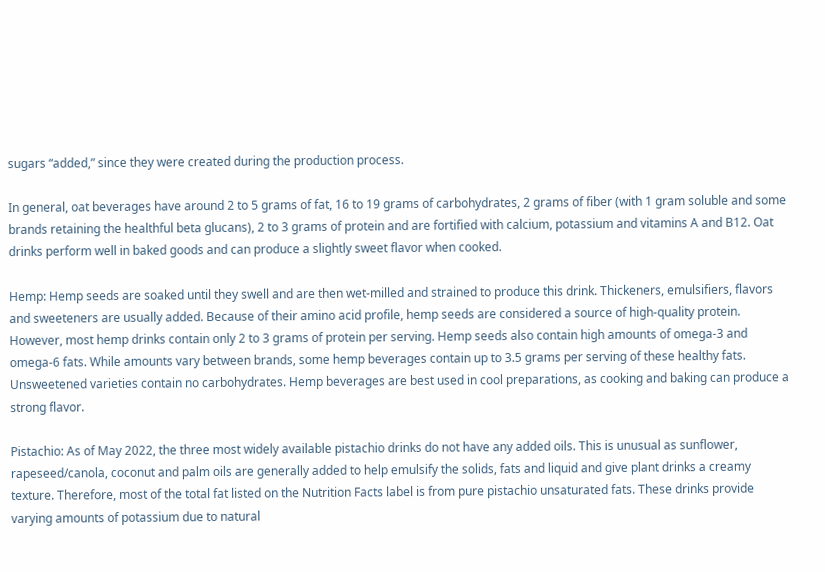sugars “added,” since they were created during the production process.

In general, oat beverages have around 2 to 5 grams of fat, 16 to 19 grams of carbohydrates, 2 grams of fiber (with 1 gram soluble and some brands retaining the healthful beta glucans), 2 to 3 grams of protein and are fortified with calcium, potassium and vitamins A and B12. Oat drinks perform well in baked goods and can produce a slightly sweet flavor when cooked.

Hemp: Hemp seeds are soaked until they swell and are then wet-milled and strained to produce this drink. Thickeners, emulsifiers, flavors and sweeteners are usually added. Because of their amino acid profile, hemp seeds are considered a source of high-quality protein. However, most hemp drinks contain only 2 to 3 grams of protein per serving. Hemp seeds also contain high amounts of omega-3 and omega-6 fats. While amounts vary between brands, some hemp beverages contain up to 3.5 grams per serving of these healthy fats. Unsweetened varieties contain no carbohydrates. Hemp beverages are best used in cool preparations, as cooking and baking can produce a strong flavor.

Pistachio: As of May 2022, the three most widely available pistachio drinks do not have any added oils. This is unusual as sunflower, rapeseed/canola, coconut and palm oils are generally added to help emulsify the solids, fats and liquid and give plant drinks a creamy texture. Therefore, most of the total fat listed on the Nutrition Facts label is from pure pistachio unsaturated fats. These drinks provide varying amounts of potassium due to natural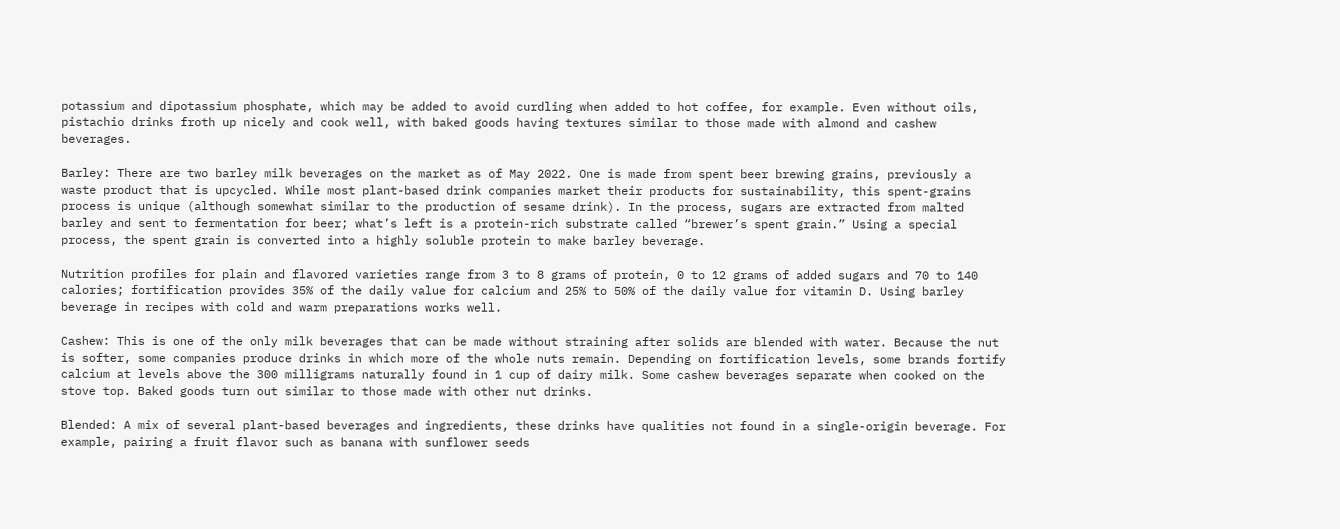potassium and dipotassium phosphate, which may be added to avoid curdling when added to hot coffee, for example. Even without oils, pistachio drinks froth up nicely and cook well, with baked goods having textures similar to those made with almond and cashew beverages.

Barley: There are two barley milk beverages on the market as of May 2022. One is made from spent beer brewing grains, previously a waste product that is upcycled. While most plant-based drink companies market their products for sustainability, this spent-grains process is unique (although somewhat similar to the production of sesame drink). In the process, sugars are extracted from malted barley and sent to fermentation for beer; what’s left is a protein-rich substrate called “brewer’s spent grain.” Using a special process, the spent grain is converted into a highly soluble protein to make barley beverage.

Nutrition profiles for plain and flavored varieties range from 3 to 8 grams of protein, 0 to 12 grams of added sugars and 70 to 140 calories; fortification provides 35% of the daily value for calcium and 25% to 50% of the daily value for vitamin D. Using barley beverage in recipes with cold and warm preparations works well.

Cashew: This is one of the only milk beverages that can be made without straining after solids are blended with water. Because the nut is softer, some companies produce drinks in which more of the whole nuts remain. Depending on fortification levels, some brands fortify calcium at levels above the 300 milligrams naturally found in 1 cup of dairy milk. Some cashew beverages separate when cooked on the stove top. Baked goods turn out similar to those made with other nut drinks.

Blended: A mix of several plant-based beverages and ingredients, these drinks have qualities not found in a single-origin beverage. For example, pairing a fruit flavor such as banana with sunflower seeds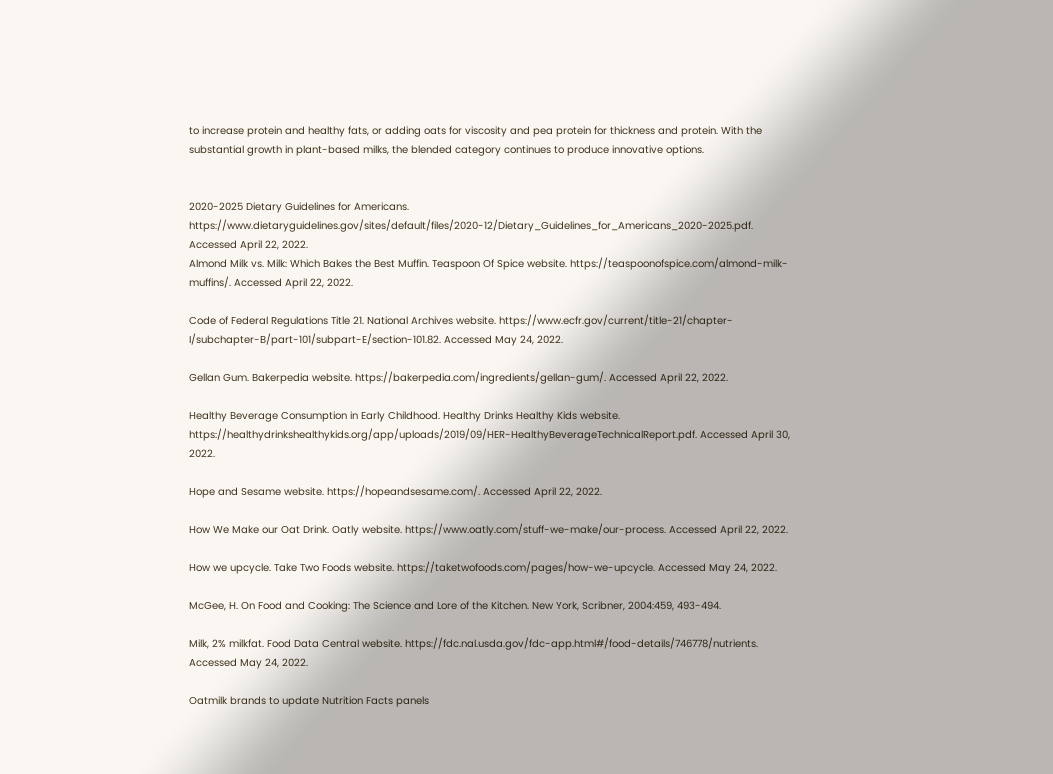to increase protein and healthy fats, or adding oats for viscosity and pea protein for thickness and protein. With the substantial growth in plant-based milks, the blended category continues to produce innovative options.


2020-2025 Dietary Guidelines for Americans. https://www.dietaryguidelines.gov/sites/default/files/2020-12/Dietary_Guidelines_for_Americans_2020-2025.pdf. Accessed April 22, 2022.
Almond Milk vs. Milk: Which Bakes the Best Muffin. Teaspoon Of Spice website. https://teaspoonofspice.com/almond-milk-muffins/. Accessed April 22, 2022.

Code of Federal Regulations Title 21. National Archives website. https://www.ecfr.gov/current/title-21/chapter-I/subchapter-B/part-101/subpart-E/section-101.82. Accessed May 24, 2022.

Gellan Gum. Bakerpedia website. https://bakerpedia.com/ingredients/gellan-gum/. Accessed April 22, 2022.

Healthy Beverage Consumption in Early Childhood. Healthy Drinks Healthy Kids website. https://healthydrinkshealthykids.org/app/uploads/2019/09/HER-HealthyBeverageTechnicalReport.pdf. Accessed April 30, 2022.

Hope and Sesame website. https://hopeandsesame.com/. Accessed April 22, 2022.

How We Make our Oat Drink. Oatly website. https://www.oatly.com/stuff-we-make/our-process. Accessed April 22, 2022.

How we upcycle. Take Two Foods website. https://taketwofoods.com/pages/how-we-upcycle. Accessed May 24, 2022.

McGee, H. On Food and Cooking: The Science and Lore of the Kitchen. New York, Scribner, 2004:459, 493-494.

Milk, 2% milkfat. Food Data Central website. https://fdc.nal.usda.gov/fdc-app.html#/food-details/746778/nutrients. Accessed May 24, 2022.

Oatmilk brands to update Nutrition Facts panels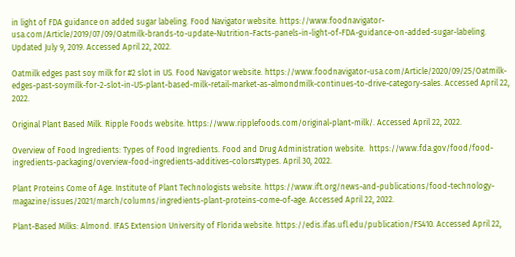in light of FDA guidance on added sugar labeling. Food Navigator website. https://www.foodnavigator-usa.com/Article/2019/07/09/Oatmilk-brands-to-update-Nutrition-Facts-panels-in-light-of-FDA-guidance-on-added-sugar-labeling. Updated July 9, 2019. Accessed April 22, 2022.

Oatmilk edges past soy milk for #2 slot in US. Food Navigator website. https://www.foodnavigator-usa.com/Article/2020/09/25/Oatmilk-edges-past-soymilk-for-2-slot-in-US-plant-based-milk-retail-market-as-almondmilk-continues-to-drive-category-sales. Accessed April 22, 2022.

Original Plant Based Milk. Ripple Foods website. https://www.ripplefoods.com/original-plant-milk/. Accessed April 22, 2022.

Overview of Food Ingredients: Types of Food Ingredients. Food and Drug Administration website.  https://www.fda.gov/food/food-ingredients-packaging/overview-food-ingredients-additives-colors#types. April 30, 2022.

Plant Proteins Come of Age. Institute of Plant Technologists website. https://www.ift.org/news-and-publications/food-technology-magazine/issues/2021/march/columns/ingredients-plant-proteins-come-of-age. Accessed April 22, 2022.

Plant-Based Milks: Almond. IFAS Extension University of Florida website. https://edis.ifas.ufl.edu/publication/FS410. Accessed April 22,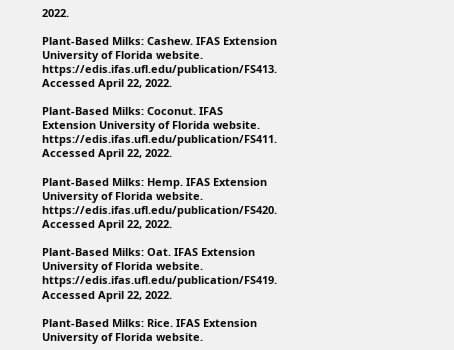2022.

Plant-Based Milks: Cashew. IFAS Extension University of Florida website. https://edis.ifas.ufl.edu/publication/FS413. Accessed April 22, 2022.

Plant-Based Milks: Coconut. IFAS Extension University of Florida website. https://edis.ifas.ufl.edu/publication/FS411. Accessed April 22, 2022.

Plant-Based Milks: Hemp. IFAS Extension University of Florida website. https://edis.ifas.ufl.edu/publication/FS420. Accessed April 22, 2022.

Plant-Based Milks: Oat. IFAS Extension University of Florida website. https://edis.ifas.ufl.edu/publication/FS419. Accessed April 22, 2022.

Plant-Based Milks: Rice. IFAS Extension University of Florida website.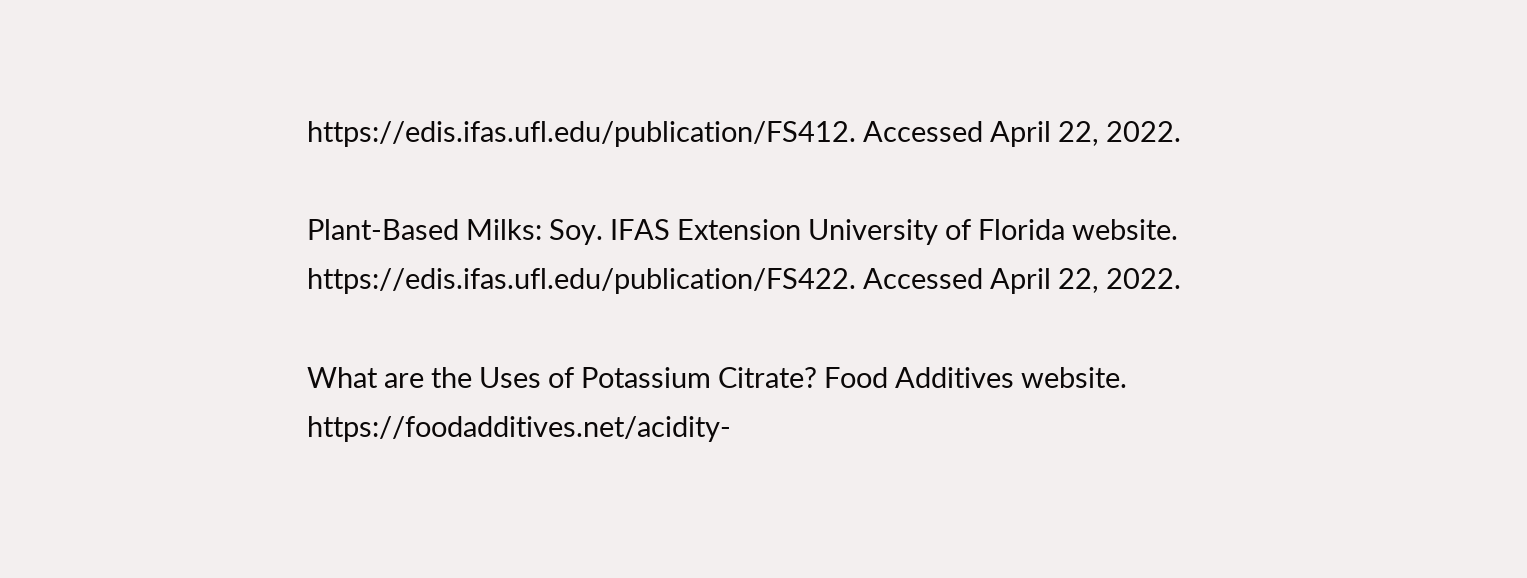https://edis.ifas.ufl.edu/publication/FS412. Accessed April 22, 2022.

Plant-Based Milks: Soy. IFAS Extension University of Florida website. https://edis.ifas.ufl.edu/publication/FS422. Accessed April 22, 2022.

What are the Uses of Potassium Citrate? Food Additives website. https://foodadditives.net/acidity-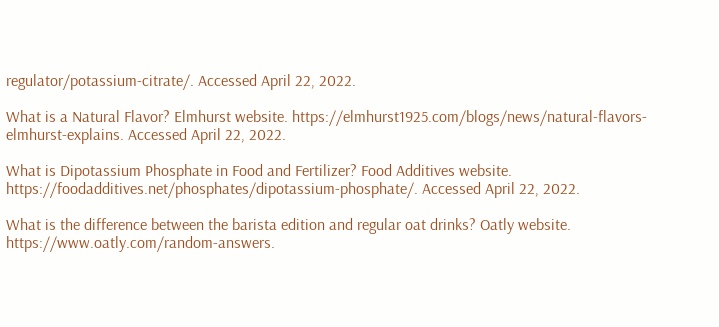regulator/potassium-citrate/. Accessed April 22, 2022.

What is a Natural Flavor? Elmhurst website. https://elmhurst1925.com/blogs/news/natural-flavors-elmhurst-explains. Accessed April 22, 2022.

What is Dipotassium Phosphate in Food and Fertilizer? Food Additives website. https://foodadditives.net/phosphates/dipotassium-phosphate/. Accessed April 22, 2022.

What is the difference between the barista edition and regular oat drinks? Oatly website. https://www.oatly.com/random-answers.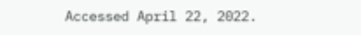Accessed April 22, 2022.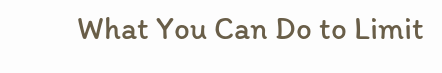What You Can Do to Limit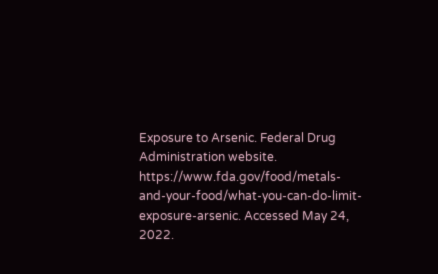Exposure to Arsenic. Federal Drug Administration website. https://www.fda.gov/food/metals-and-your-food/what-you-can-do-limit-exposure-arsenic. Accessed May 24, 2022.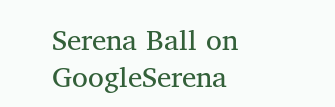Serena Ball on GoogleSerena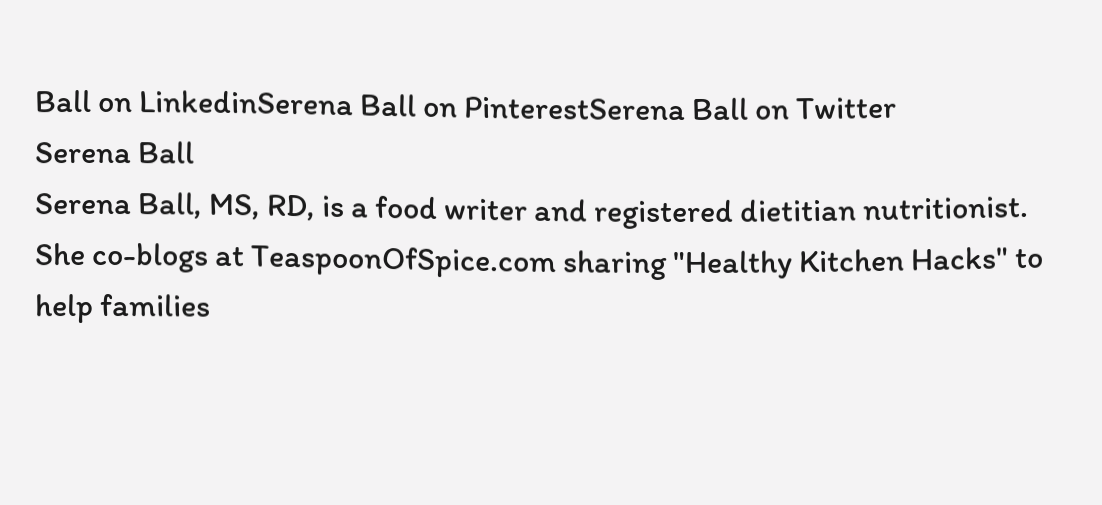Ball on LinkedinSerena Ball on PinterestSerena Ball on Twitter
Serena Ball
Serena Ball, MS, RD, is a food writer and registered dietitian nutritionist. She co-blogs at TeaspoonOfSpice.com sharing "Healthy Kitchen Hacks" to help families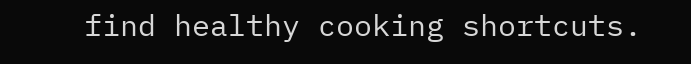find healthy cooking shortcuts.